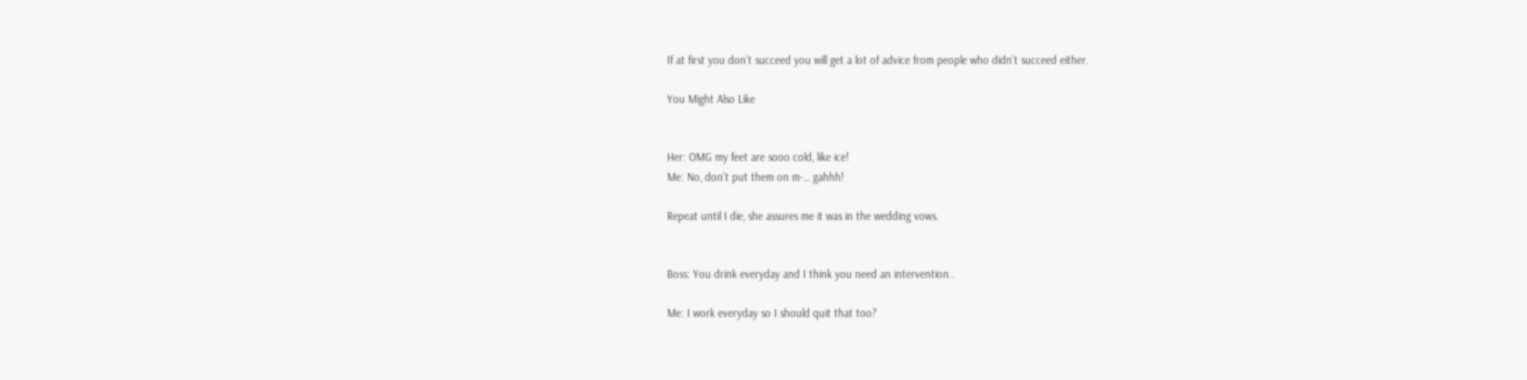If at first you don’t succeed you will get a lot of advice from people who didn’t succeed either.

You Might Also Like


Her: OMG my feet are sooo cold, like ice!
Me: No, don’t put them on m-… gahhh!

Repeat until I die, she assures me it was in the wedding vows.


Boss: You drink everyday and I think you need an intervention..

Me: I work everyday so I should quit that too?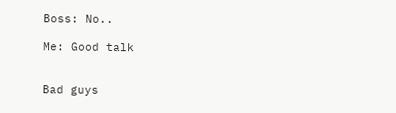Boss: No..

Me: Good talk


Bad guys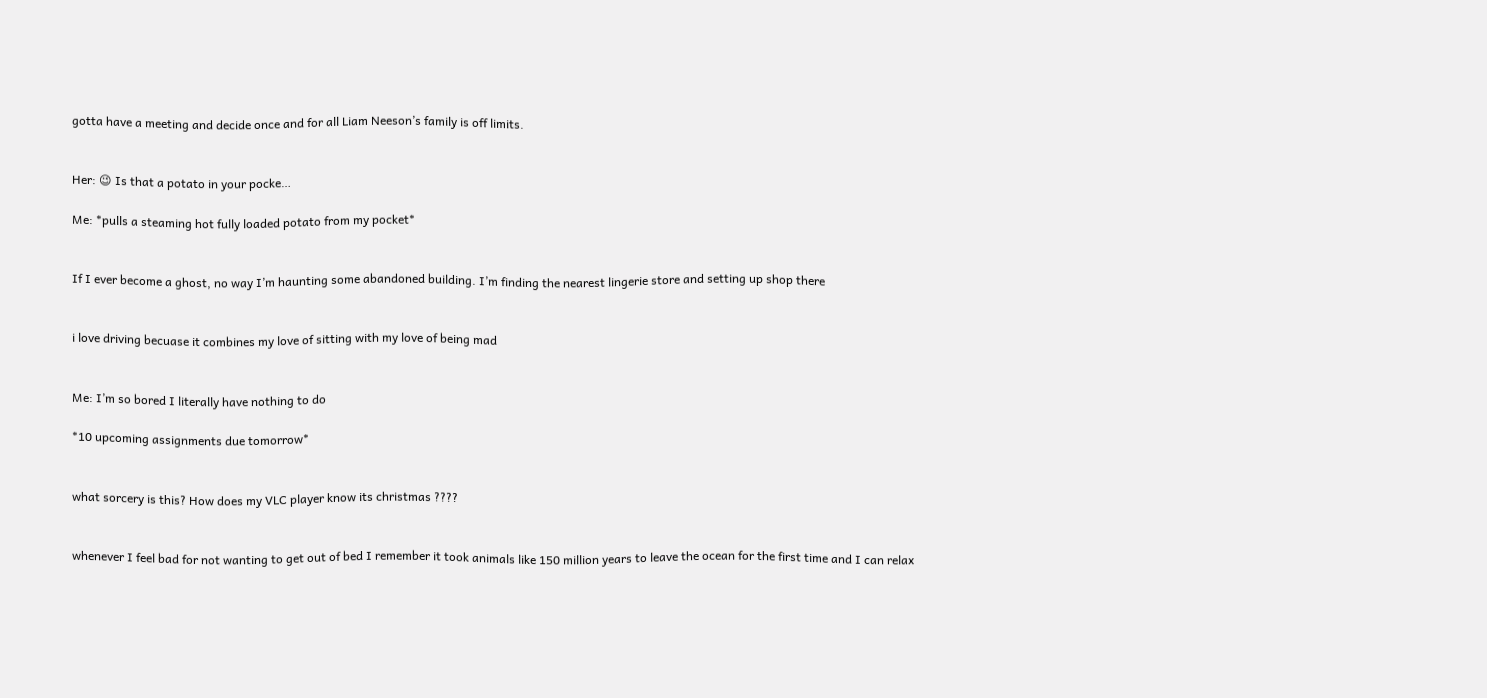gotta have a meeting and decide once and for all Liam Neeson’s family is off limits.


Her: 😉 Is that a potato in your pocke…

Me: *pulls a steaming hot fully loaded potato from my pocket*


If I ever become a ghost, no way I’m haunting some abandoned building. I’m finding the nearest lingerie store and setting up shop there


i love driving becuase it combines my love of sitting with my love of being mad


Me: I’m so bored I literally have nothing to do

*10 upcoming assignments due tomorrow*


what sorcery is this? How does my VLC player know its christmas ????


whenever I feel bad for not wanting to get out of bed I remember it took animals like 150 million years to leave the ocean for the first time and I can relax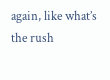again, like what’s the rush